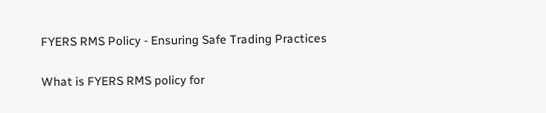FYERS RMS Policy - Ensuring Safe Trading Practices

What is FYERS RMS policy for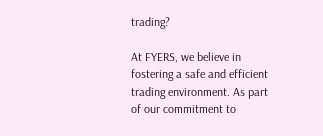trading?

At FYERS, we believe in fostering a safe and efficient trading environment. As part of our commitment to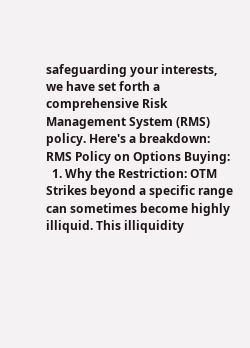safeguarding your interests, we have set forth a comprehensive Risk Management System (RMS) policy. Here's a breakdown:
RMS Policy on Options Buying:
  1. Why the Restriction: OTM Strikes beyond a specific range can sometimes become highly illiquid. This illiquidity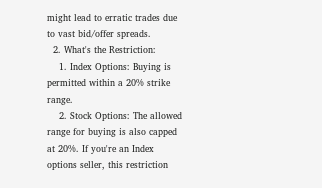might lead to erratic trades due to vast bid/offer spreads.
  2. What's the Restriction:
    1. Index Options: Buying is permitted within a 20% strike range.
    2. Stock Options: The allowed range for buying is also capped at 20%. If you're an Index options seller, this restriction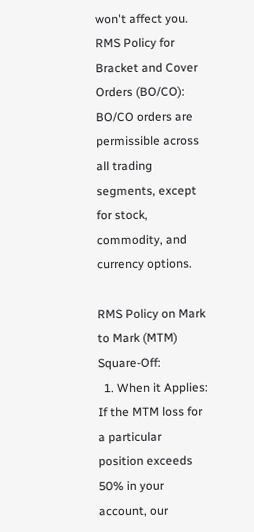won't affect you.
RMS Policy for Bracket and Cover Orders (BO/CO):
BO/CO orders are permissible across all trading segments, except for stock, commodity, and currency options.

RMS Policy on Mark to Mark (MTM) Square-Off:
  1. When it Applies: If the MTM loss for a particular position exceeds 50% in your account, our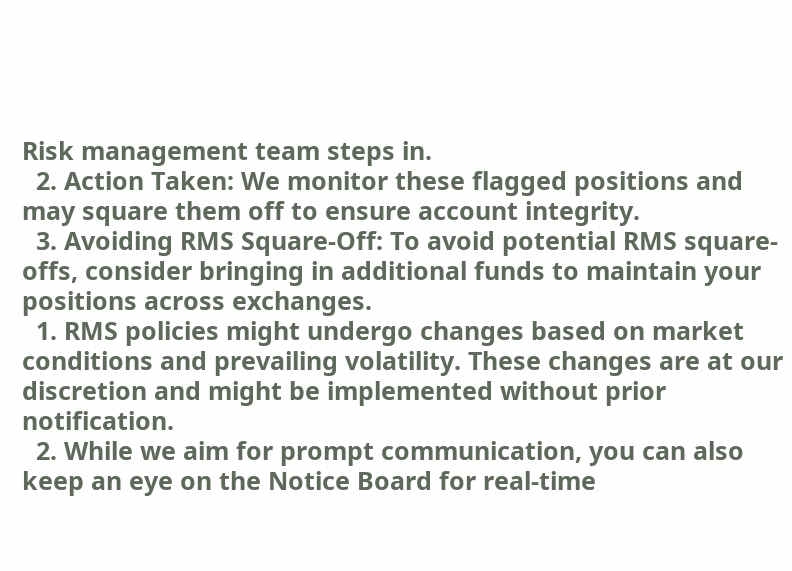Risk management team steps in.
  2. Action Taken: We monitor these flagged positions and may square them off to ensure account integrity.
  3. Avoiding RMS Square-Off: To avoid potential RMS square-offs, consider bringing in additional funds to maintain your positions across exchanges.
  1. RMS policies might undergo changes based on market conditions and prevailing volatility. These changes are at our discretion and might be implemented without prior notification.
  2. While we aim for prompt communication, you can also keep an eye on the Notice Board for real-time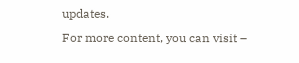updates.
For more content, you can visit –